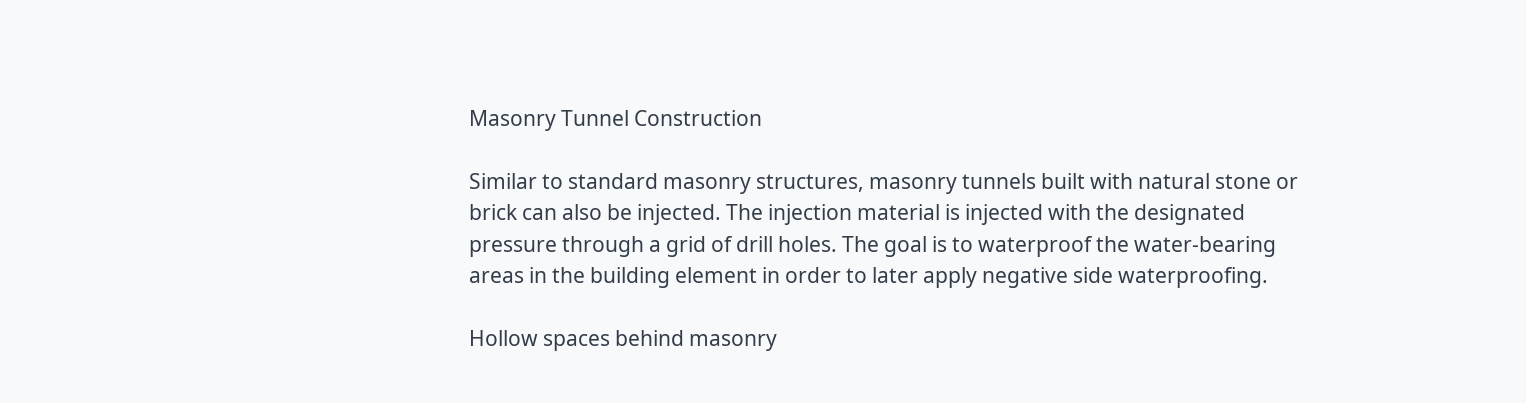Masonry Tunnel Construction

Similar to standard masonry structures, masonry tunnels built with natural stone or brick can also be injected. The injection material is injected with the designated pressure through a grid of drill holes. The goal is to waterproof the water-bearing areas in the building element in order to later apply negative side waterproofing.

Hollow spaces behind masonry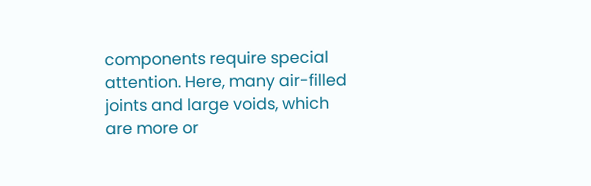components require special attention. Here, many air-filled joints and large voids, which are more or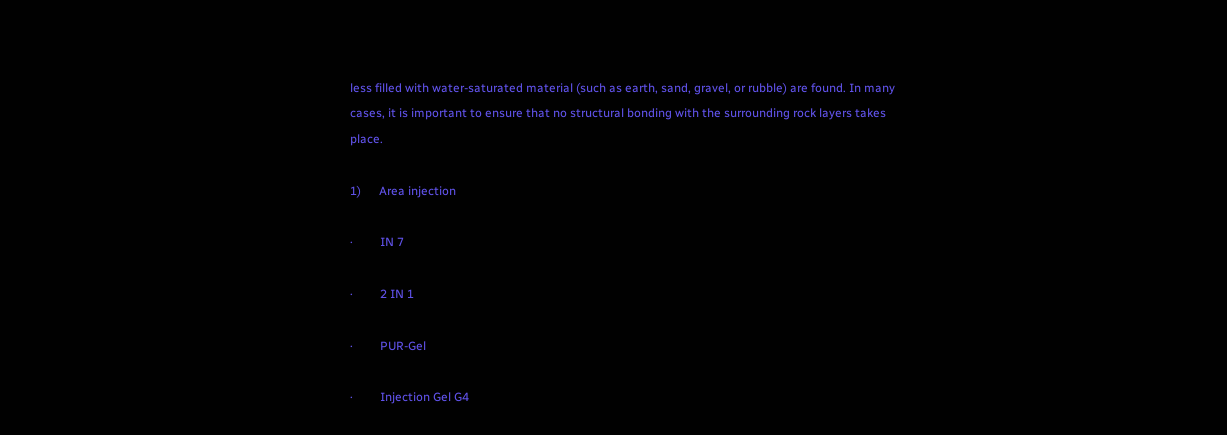less filled with water-saturated material (such as earth, sand, gravel, or rubble) are found. In many cases, it is important to ensure that no structural bonding with the surrounding rock layers takes place.

1)      Area injection

·         IN 7

·         2 IN 1

·         PUR-Gel

·         Injection Gel G4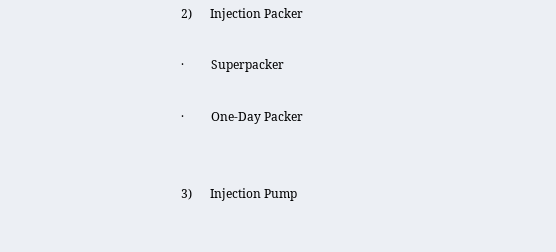2)      Injection Packer

·         Superpacker

·         One-Day Packer


3)      Injection Pump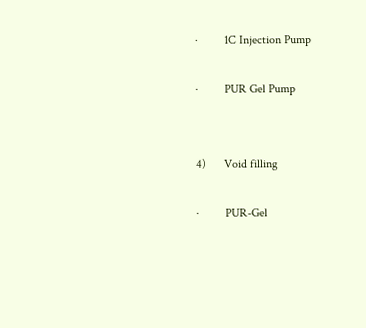·         1C Injection Pump

·         PUR Gel Pump


4)      Void filling

·         PUR-Gel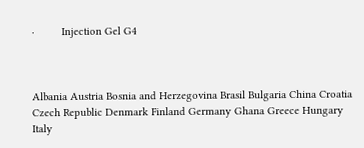·         Injection Gel G4



Albania Austria Bosnia and Herzegovina Brasil Bulgaria China Croatia Czech Republic Denmark Finland Germany Ghana Greece Hungary Italy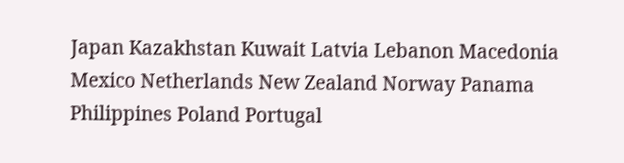Japan Kazakhstan Kuwait Latvia Lebanon Macedonia Mexico Netherlands New Zealand Norway Panama Philippines Poland Portugal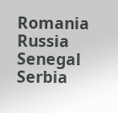Romania Russia Senegal Serbia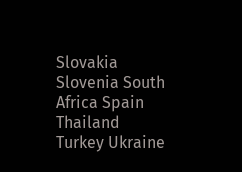Slovakia Slovenia South Africa Spain Thailand Turkey Ukraine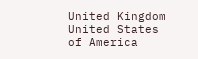United Kingdom United States of America